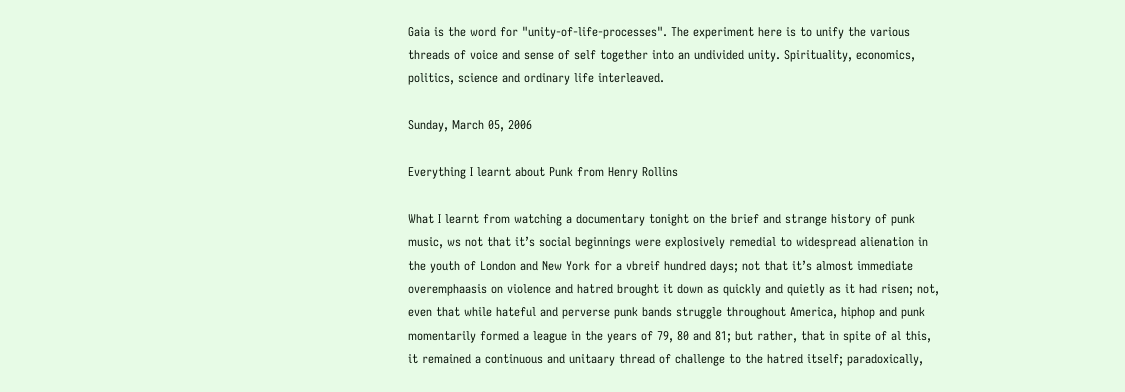Gaia is the word for "unity-of-life-processes". The experiment here is to unify the various threads of voice and sense of self together into an undivided unity. Spirituality, economics, politics, science and ordinary life interleaved.

Sunday, March 05, 2006

Everything I learnt about Punk from Henry Rollins

What I learnt from watching a documentary tonight on the brief and strange history of punk music, ws not that it’s social beginnings were explosively remedial to widespread alienation in the youth of London and New York for a vbreif hundred days; not that it’s almost immediate overemphaasis on violence and hatred brought it down as quickly and quietly as it had risen; not, even that while hateful and perverse punk bands struggle throughout America, hiphop and punk momentarily formed a league in the years of 79, 80 and 81; but rather, that in spite of al this, it remained a continuous and unitaary thread of challenge to the hatred itself; paradoxically,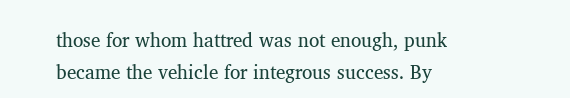those for whom hattred was not enough, punk became the vehicle for integrous success. By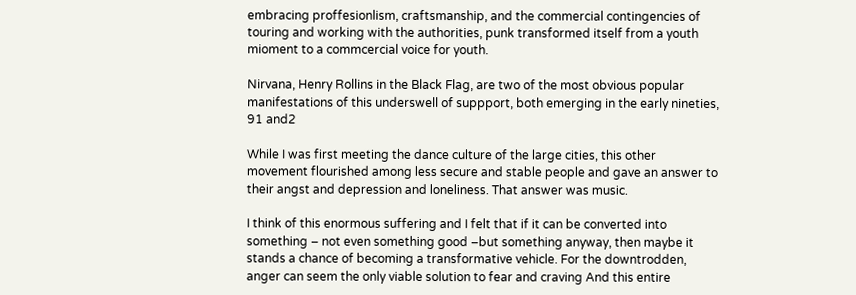embracing proffesionlism, craftsmanship, and the commercial contingencies of touring and working with the authorities, punk transformed itself from a youth mioment to a commcercial voice for youth.

Nirvana, Henry Rollins in the Black Flag, are two of the most obvious popular manifestations of this underswell of suppport, both emerging in the early nineties, 91 and2

While I was first meeting the dance culture of the large cities, this other movement flourished among less secure and stable people and gave an answer to their angst and depression and loneliness. That answer was music.

I think of this enormous suffering and I felt that if it can be converted into something – not even something good –but something anyway, then maybe it stands a chance of becoming a transformative vehicle. For the downtrodden, anger can seem the only viable solution to fear and craving And this entire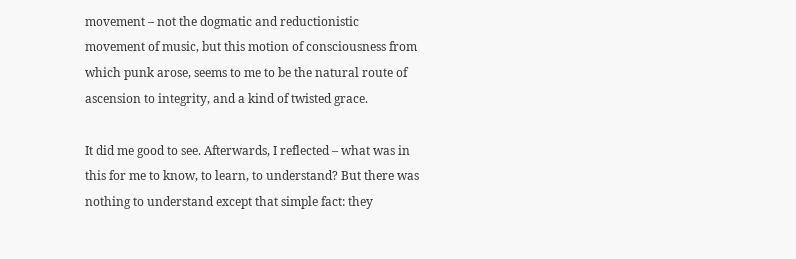movement – not the dogmatic and reductionistic movement of music, but this motion of consciousness from which punk arose, seems to me to be the natural route of ascension to integrity, and a kind of twisted grace.

It did me good to see. Afterwards, I reflected – what was in this for me to know, to learn, to understand? But there was nothing to understand except that simple fact: they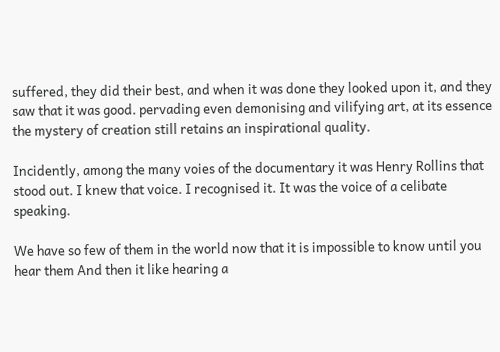suffered, they did their best, and when it was done they looked upon it, and they saw that it was good. pervading even demonising and vilifying art, at its essence the mystery of creation still retains an inspirational quality.

Incidently, among the many voies of the documentary it was Henry Rollins that stood out. I knew that voice. I recognised it. It was the voice of a celibate speaking.

We have so few of them in the world now that it is impossible to know until you hear them And then it like hearing a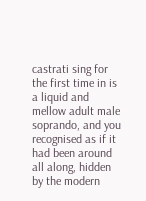castrati sing for the first time in is a liquid and mellow adult male soprando, and you recognised as if it had been around all along, hidden by the modern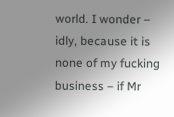world. I wonder – idly, because it is none of my fucking business – if Mr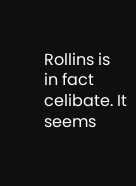Rollins is in fact celibate. It seems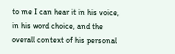to me I can hear it in his voice, in his word choice, and the overall context of his personal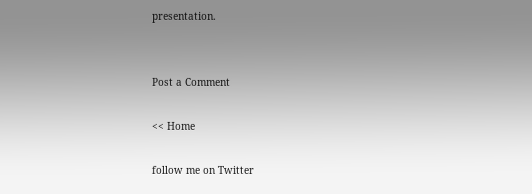presentation.


Post a Comment

<< Home

follow me on Twitter